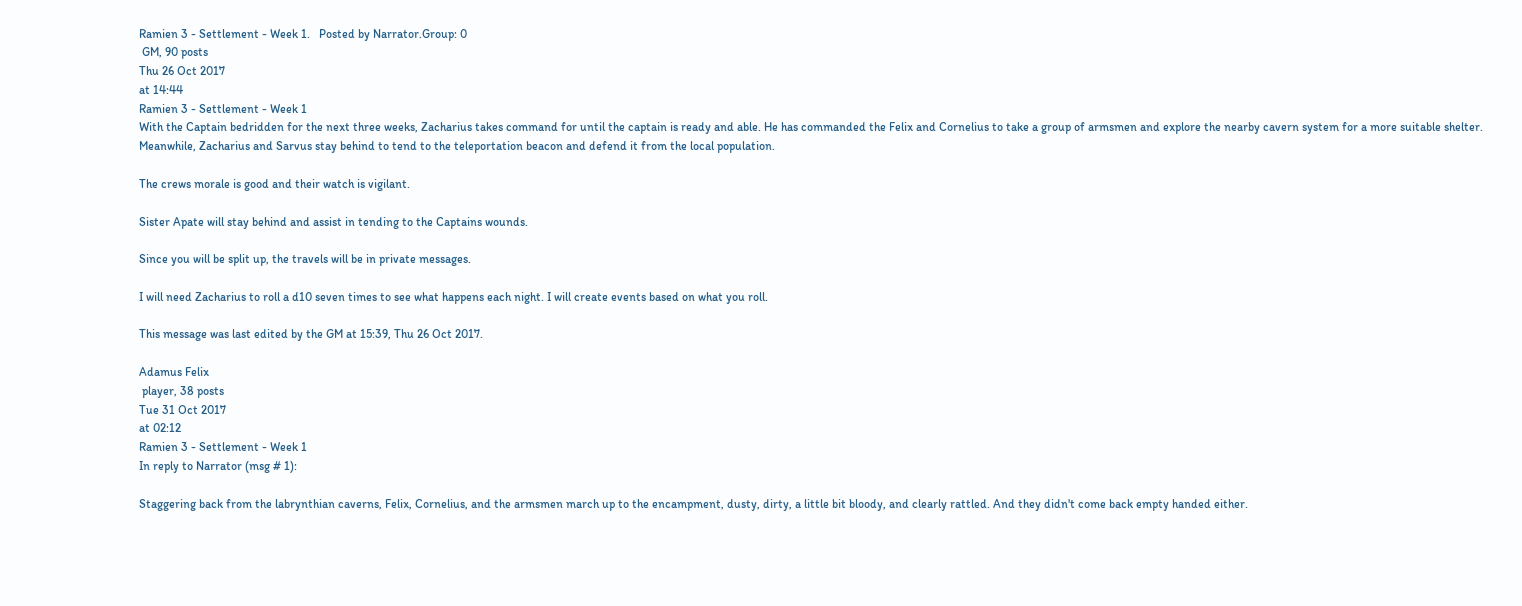Ramien 3 - Settlement - Week 1.   Posted by Narrator.Group: 0
 GM, 90 posts
Thu 26 Oct 2017
at 14:44
Ramien 3 - Settlement - Week 1
With the Captain bedridden for the next three weeks, Zacharius takes command for until the captain is ready and able. He has commanded the Felix and Cornelius to take a group of armsmen and explore the nearby cavern system for a more suitable shelter. Meanwhile, Zacharius and Sarvus stay behind to tend to the teleportation beacon and defend it from the local population.

The crews morale is good and their watch is vigilant.

Sister Apate will stay behind and assist in tending to the Captains wounds.

Since you will be split up, the travels will be in private messages.

I will need Zacharius to roll a d10 seven times to see what happens each night. I will create events based on what you roll.

This message was last edited by the GM at 15:39, Thu 26 Oct 2017.

Adamus Felix
 player, 38 posts
Tue 31 Oct 2017
at 02:12
Ramien 3 - Settlement - Week 1
In reply to Narrator (msg # 1):

Staggering back from the labrynthian caverns, Felix, Cornelius, and the armsmen march up to the encampment, dusty, dirty, a little bit bloody, and clearly rattled. And they didn't come back empty handed either.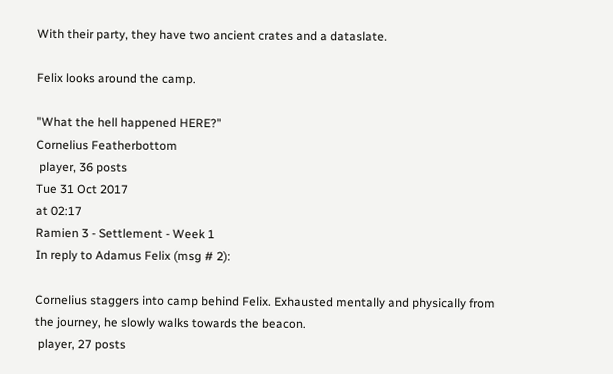With their party, they have two ancient crates and a dataslate.

Felix looks around the camp.

"What the hell happened HERE?"
Cornelius Featherbottom
 player, 36 posts
Tue 31 Oct 2017
at 02:17
Ramien 3 - Settlement - Week 1
In reply to Adamus Felix (msg # 2):

Cornelius staggers into camp behind Felix. Exhausted mentally and physically from the journey, he slowly walks towards the beacon.
 player, 27 posts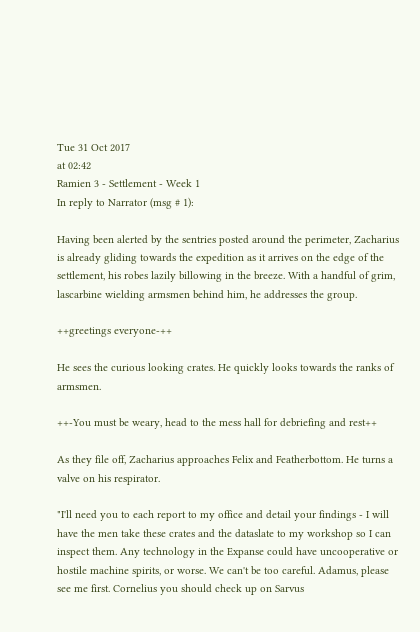Tue 31 Oct 2017
at 02:42
Ramien 3 - Settlement - Week 1
In reply to Narrator (msg # 1):

Having been alerted by the sentries posted around the perimeter, Zacharius is already gliding towards the expedition as it arrives on the edge of the settlement, his robes lazily billowing in the breeze. With a handful of grim, lascarbine wielding armsmen behind him, he addresses the group.

++greetings everyone-++

He sees the curious looking crates. He quickly looks towards the ranks of armsmen.

++-You must be weary, head to the mess hall for debriefing and rest++

As they file off, Zacharius approaches Felix and Featherbottom. He turns a valve on his respirator.

"I'll need you to each report to my office and detail your findings - I will have the men take these crates and the dataslate to my workshop so I can inspect them. Any technology in the Expanse could have uncooperative or hostile machine spirits, or worse. We can't be too careful. Adamus, please see me first. Cornelius you should check up on Sarvus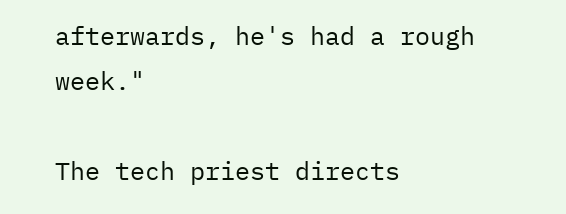afterwards, he's had a rough week."

The tech priest directs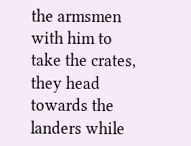the armsmen with him to take the crates, they head towards the landers while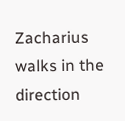Zacharius walks in the direction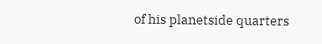of his planetside quarters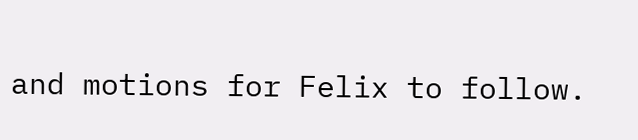and motions for Felix to follow.